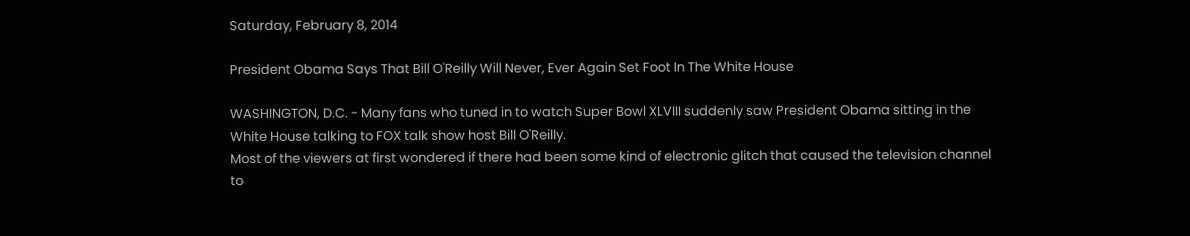Saturday, February 8, 2014

President Obama Says That Bill O'Reilly Will Never, Ever Again Set Foot In The White House

WASHINGTON, D.C. - Many fans who tuned in to watch Super Bowl XLVIII suddenly saw President Obama sitting in the White House talking to FOX talk show host Bill O'Reilly.
Most of the viewers at first wondered if there had been some kind of electronic glitch that caused the television channel to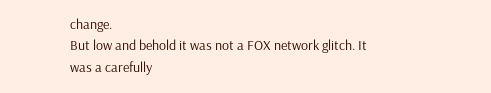change.
But low and behold it was not a FOX network glitch. It was a carefully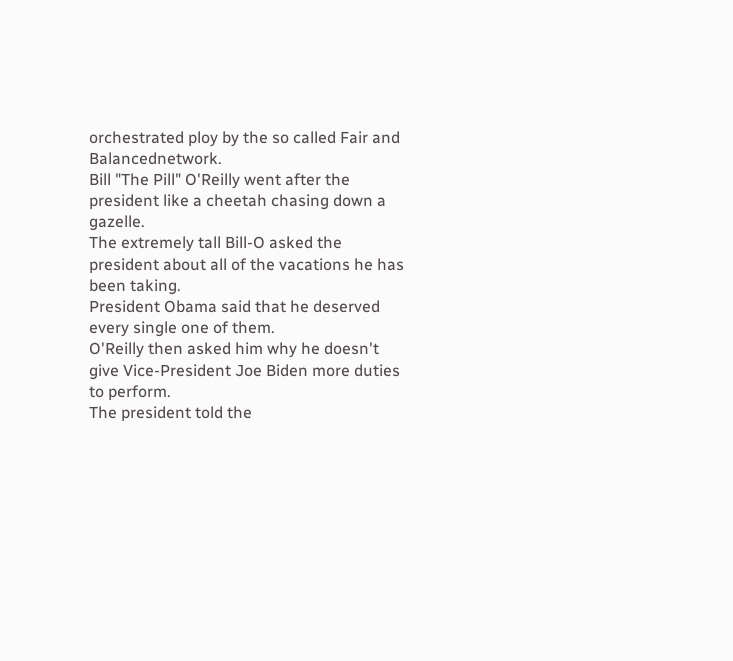orchestrated ploy by the so called Fair and Balancednetwork.
Bill "The Pill" O'Reilly went after the president like a cheetah chasing down a gazelle.
The extremely tall Bill-O asked the president about all of the vacations he has been taking.
President Obama said that he deserved every single one of them.
O'Reilly then asked him why he doesn't give Vice-President Joe Biden more duties to perform.
The president told the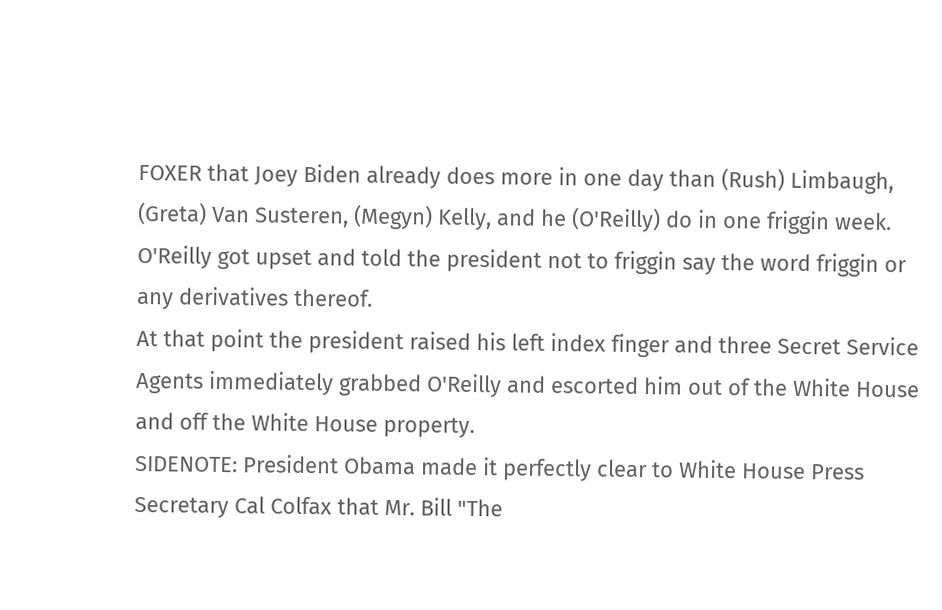FOXER that Joey Biden already does more in one day than (Rush) Limbaugh, (Greta) Van Susteren, (Megyn) Kelly, and he (O'Reilly) do in one friggin week.
O'Reilly got upset and told the president not to friggin say the word friggin or any derivatives thereof.
At that point the president raised his left index finger and three Secret Service Agents immediately grabbed O'Reilly and escorted him out of the White House and off the White House property.
SIDENOTE: President Obama made it perfectly clear to White House Press Secretary Cal Colfax that Mr. Bill "The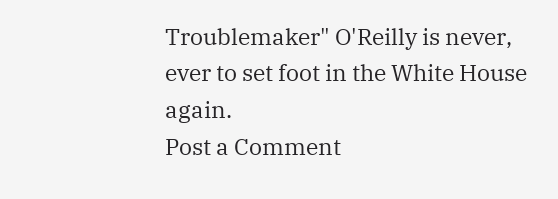Troublemaker" O'Reilly is never, ever to set foot in the White House again.
Post a Comment